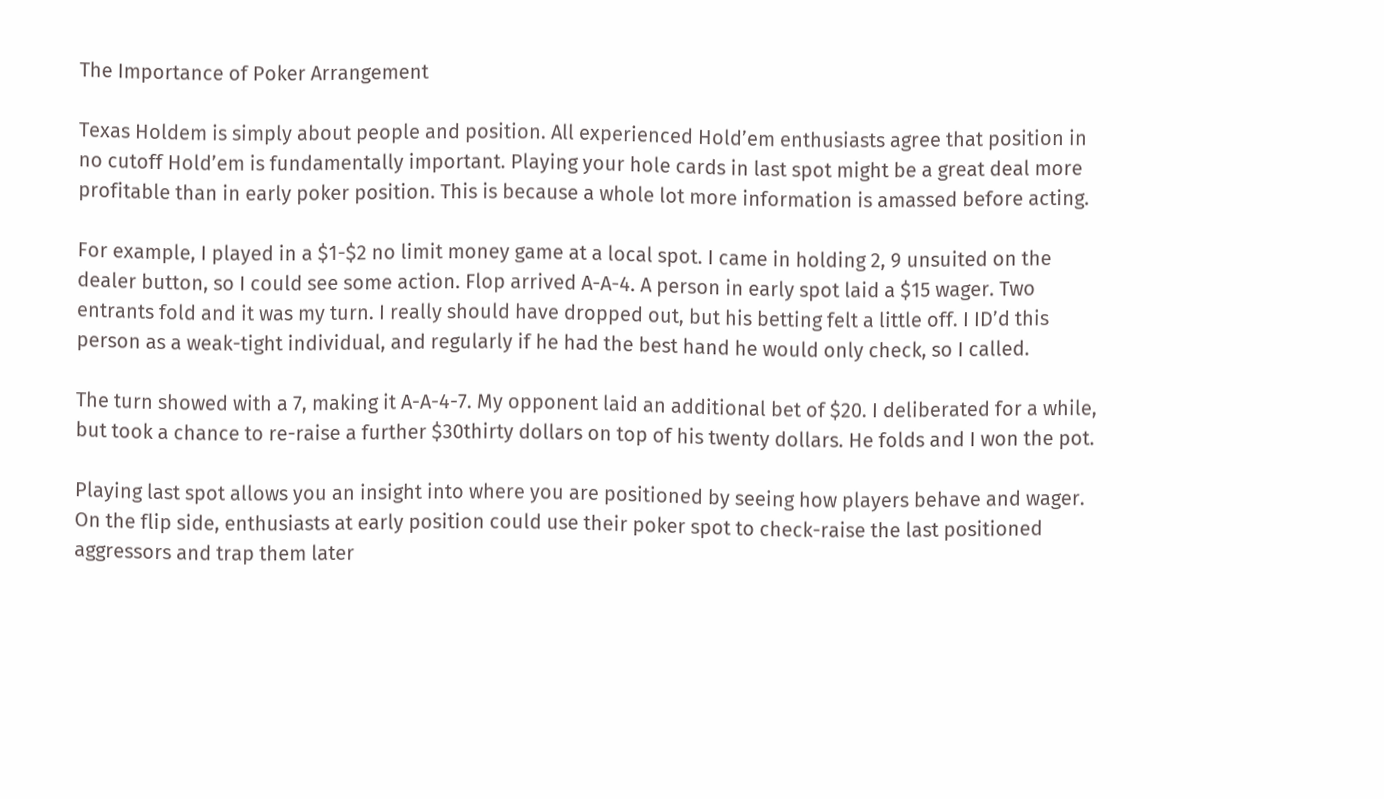The Importance of Poker Arrangement

Texas Holdem is simply about people and position. All experienced Hold’em enthusiasts agree that position in no cutoff Hold’em is fundamentally important. Playing your hole cards in last spot might be a great deal more profitable than in early poker position. This is because a whole lot more information is amassed before acting.

For example, I played in a $1-$2 no limit money game at a local spot. I came in holding 2, 9 unsuited on the dealer button, so I could see some action. Flop arrived A-A-4. A person in early spot laid a $15 wager. Two entrants fold and it was my turn. I really should have dropped out, but his betting felt a little off. I ID’d this person as a weak-tight individual, and regularly if he had the best hand he would only check, so I called.

The turn showed with a 7, making it A-A-4-7. My opponent laid an additional bet of $20. I deliberated for a while, but took a chance to re-raise a further $30thirty dollars on top of his twenty dollars. He folds and I won the pot.

Playing last spot allows you an insight into where you are positioned by seeing how players behave and wager. On the flip side, enthusiasts at early position could use their poker spot to check-raise the last positioned aggressors and trap them later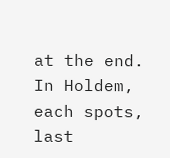at the end. In Holdem, each spots, last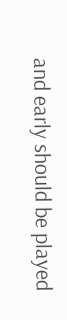and early should be played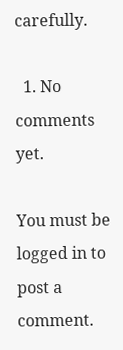carefully.

  1. No comments yet.

You must be logged in to post a comment.